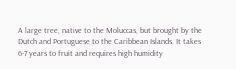A large tree, native to the Moluccas, but brought by the Dutch and Portuguese to the Caribbean Islands. It takes 6-7 years to fruit and requires high humidity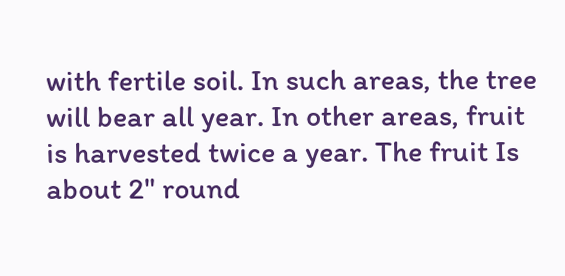with fertile soil. In such areas, the tree will bear all year. In other areas, fruit is harvested twice a year. The fruit Is about 2" round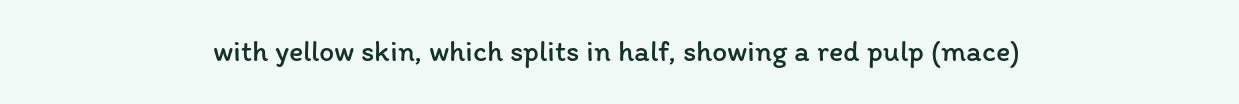with yellow skin, which splits in half, showing a red pulp (mace)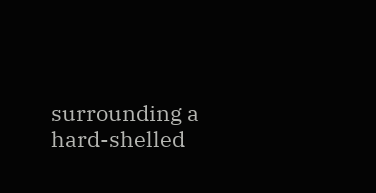surrounding a hard-shelled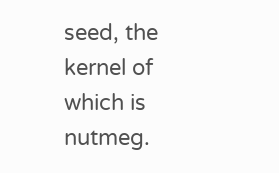seed, the kernel of which is nutmeg.